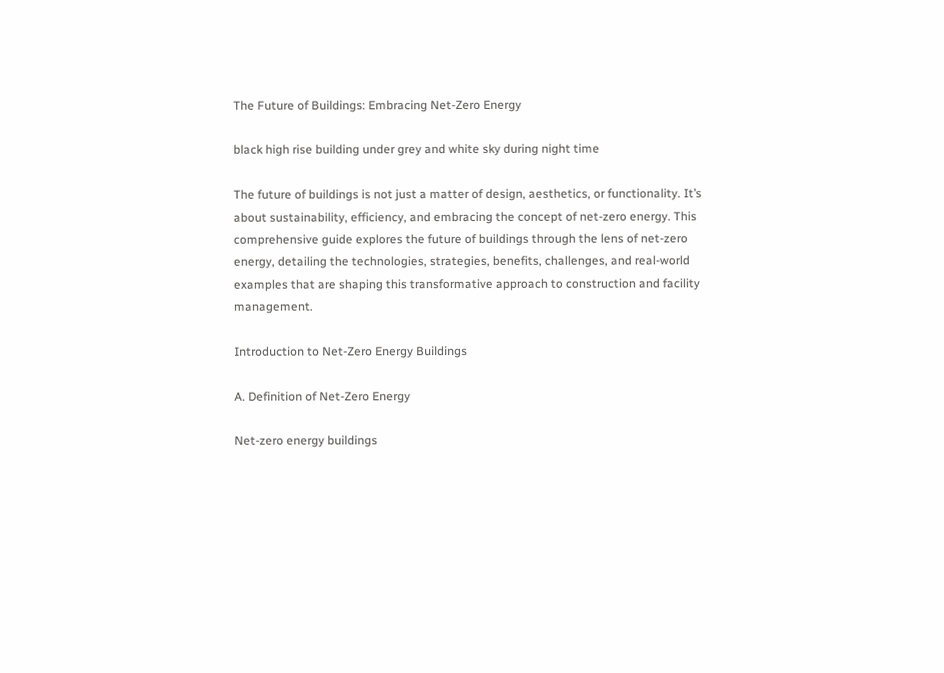The Future of Buildings: Embracing Net-Zero Energy

black high rise building under grey and white sky during night time

The future of buildings is not just a matter of design, aesthetics, or functionality. It’s about sustainability, efficiency, and embracing the concept of net-zero energy. This comprehensive guide explores the future of buildings through the lens of net-zero energy, detailing the technologies, strategies, benefits, challenges, and real-world examples that are shaping this transformative approach to construction and facility management.

Introduction to Net-Zero Energy Buildings

A. Definition of Net-Zero Energy

Net-zero energy buildings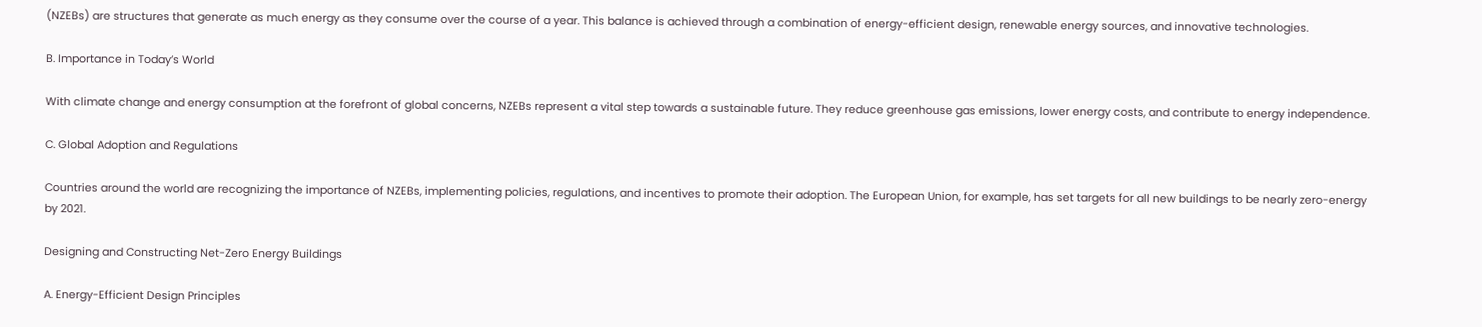(NZEBs) are structures that generate as much energy as they consume over the course of a year. This balance is achieved through a combination of energy-efficient design, renewable energy sources, and innovative technologies.

B. Importance in Today’s World

With climate change and energy consumption at the forefront of global concerns, NZEBs represent a vital step towards a sustainable future. They reduce greenhouse gas emissions, lower energy costs, and contribute to energy independence.

C. Global Adoption and Regulations

Countries around the world are recognizing the importance of NZEBs, implementing policies, regulations, and incentives to promote their adoption. The European Union, for example, has set targets for all new buildings to be nearly zero-energy by 2021.

Designing and Constructing Net-Zero Energy Buildings

A. Energy-Efficient Design Principles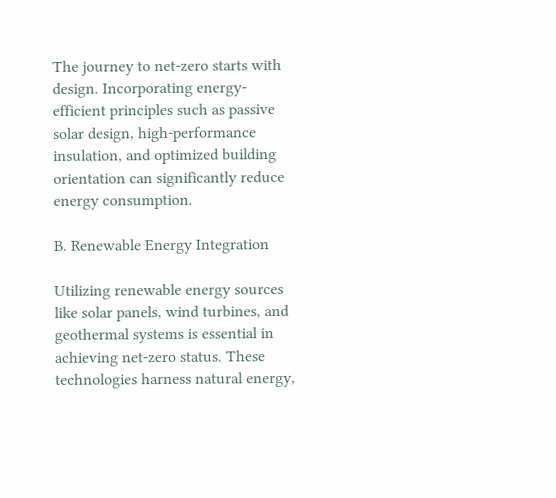The journey to net-zero starts with design. Incorporating energy-efficient principles such as passive solar design, high-performance insulation, and optimized building orientation can significantly reduce energy consumption.

B. Renewable Energy Integration

Utilizing renewable energy sources like solar panels, wind turbines, and geothermal systems is essential in achieving net-zero status. These technologies harness natural energy,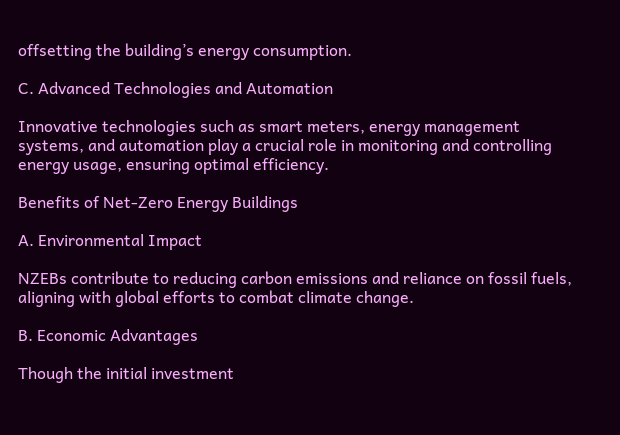offsetting the building’s energy consumption.

C. Advanced Technologies and Automation

Innovative technologies such as smart meters, energy management systems, and automation play a crucial role in monitoring and controlling energy usage, ensuring optimal efficiency.

Benefits of Net-Zero Energy Buildings

A. Environmental Impact

NZEBs contribute to reducing carbon emissions and reliance on fossil fuels, aligning with global efforts to combat climate change.

B. Economic Advantages

Though the initial investment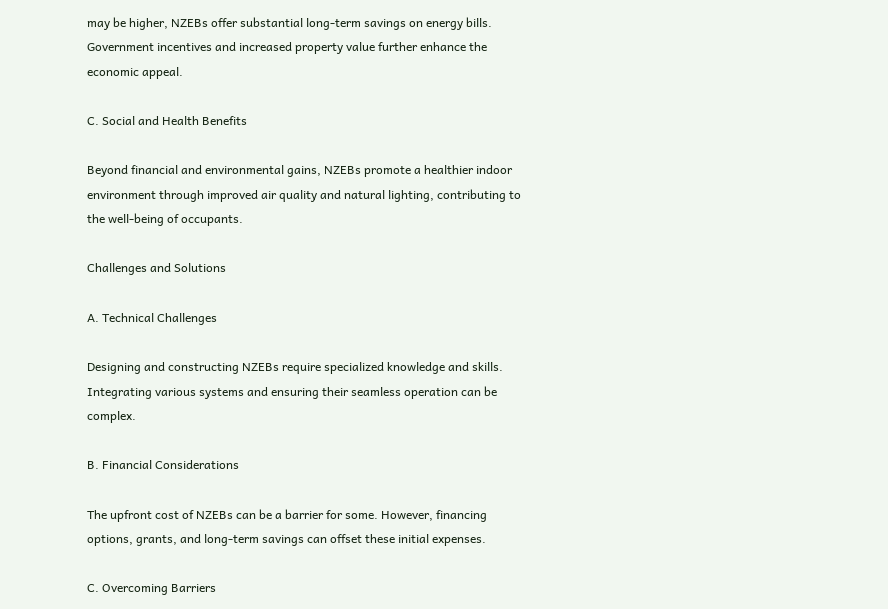may be higher, NZEBs offer substantial long-term savings on energy bills. Government incentives and increased property value further enhance the economic appeal.

C. Social and Health Benefits

Beyond financial and environmental gains, NZEBs promote a healthier indoor environment through improved air quality and natural lighting, contributing to the well-being of occupants.

Challenges and Solutions

A. Technical Challenges

Designing and constructing NZEBs require specialized knowledge and skills. Integrating various systems and ensuring their seamless operation can be complex.

B. Financial Considerations

The upfront cost of NZEBs can be a barrier for some. However, financing options, grants, and long-term savings can offset these initial expenses.

C. Overcoming Barriers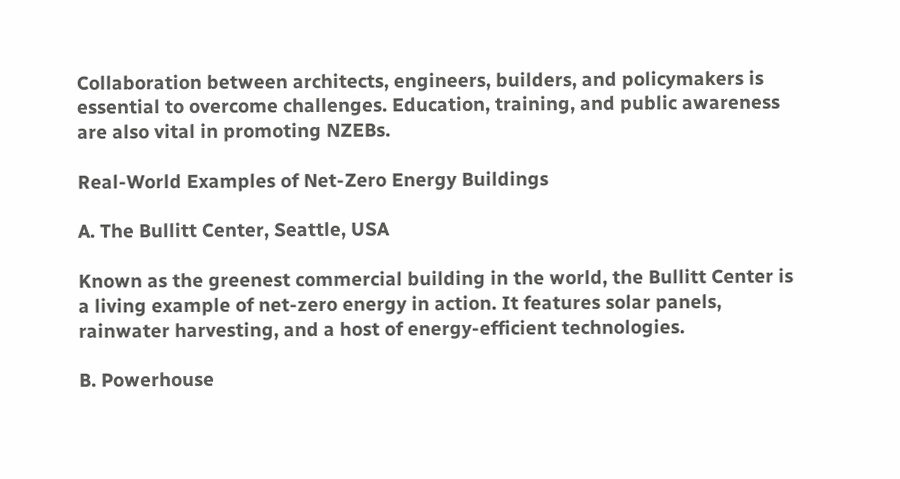Collaboration between architects, engineers, builders, and policymakers is essential to overcome challenges. Education, training, and public awareness are also vital in promoting NZEBs.

Real-World Examples of Net-Zero Energy Buildings

A. The Bullitt Center, Seattle, USA

Known as the greenest commercial building in the world, the Bullitt Center is a living example of net-zero energy in action. It features solar panels, rainwater harvesting, and a host of energy-efficient technologies.

B. Powerhouse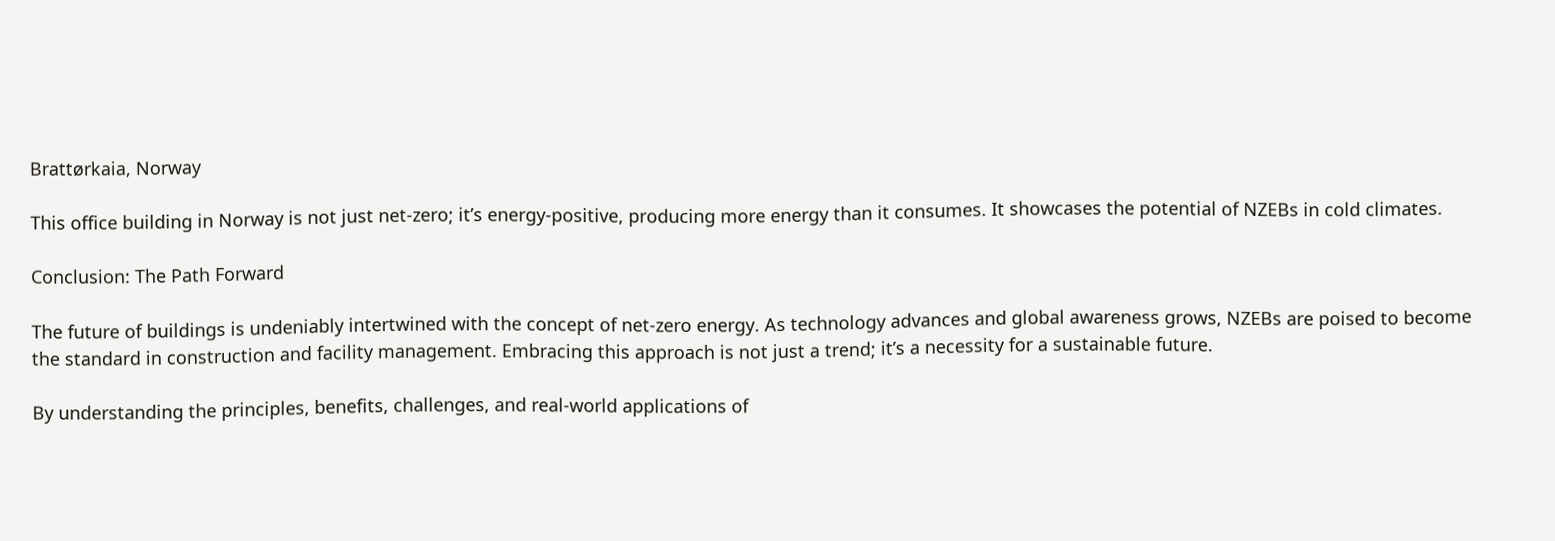Brattørkaia, Norway

This office building in Norway is not just net-zero; it’s energy-positive, producing more energy than it consumes. It showcases the potential of NZEBs in cold climates.

Conclusion: The Path Forward

The future of buildings is undeniably intertwined with the concept of net-zero energy. As technology advances and global awareness grows, NZEBs are poised to become the standard in construction and facility management. Embracing this approach is not just a trend; it’s a necessity for a sustainable future.

By understanding the principles, benefits, challenges, and real-world applications of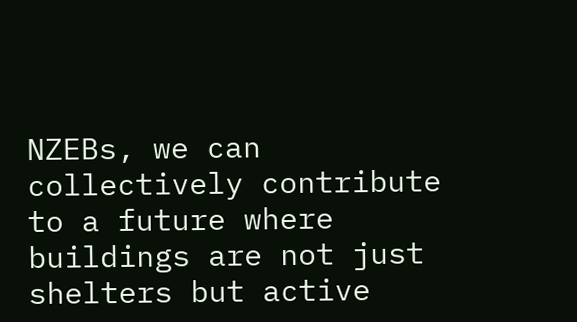NZEBs, we can collectively contribute to a future where buildings are not just shelters but active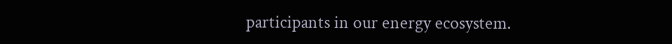participants in our energy ecosystem.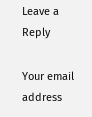Leave a Reply

Your email address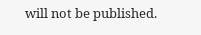will not be published.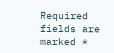Required fields are marked *